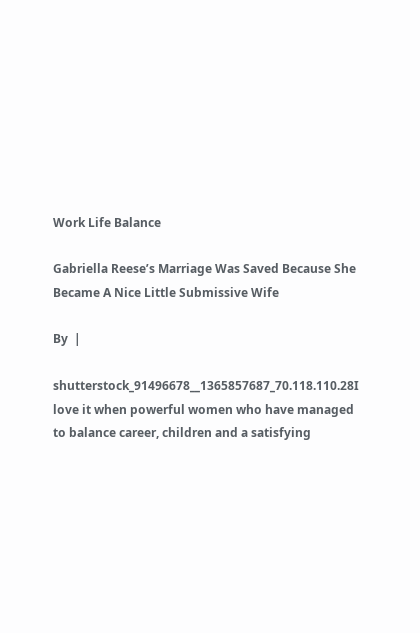Work Life Balance

Gabriella Reese’s Marriage Was Saved Because She Became A Nice Little Submissive Wife

By  |

shutterstock_91496678__1365857687_70.118.110.28I love it when powerful women who have managed to balance career, children and a satisfying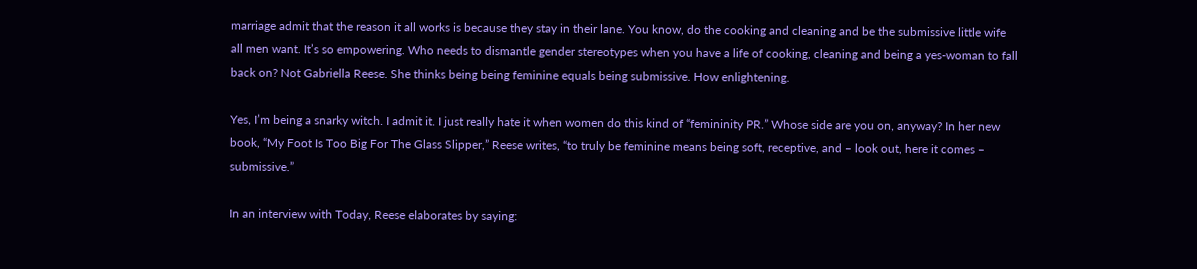marriage admit that the reason it all works is because they stay in their lane. You know, do the cooking and cleaning and be the submissive little wife all men want. It’s so empowering. Who needs to dismantle gender stereotypes when you have a life of cooking, cleaning and being a yes-woman to fall back on? Not Gabriella Reese. She thinks being being feminine equals being submissive. How enlightening.

Yes, I’m being a snarky witch. I admit it. I just really hate it when women do this kind of “femininity PR.” Whose side are you on, anyway? In her new book, “My Foot Is Too Big For The Glass Slipper,” Reese writes, “to truly be feminine means being soft, receptive, and – look out, here it comes – submissive.”

In an interview with Today, Reese elaborates by saying: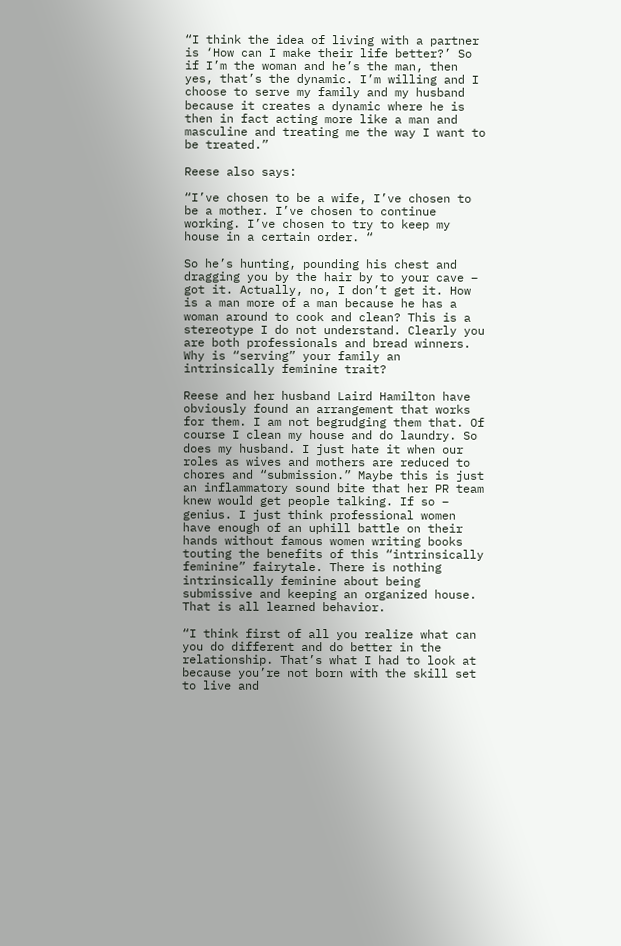“I think the idea of living with a partner is ‘How can I make their life better?’ So if I’m the woman and he’s the man, then yes, that’s the dynamic. I’m willing and I choose to serve my family and my husband because it creates a dynamic where he is then in fact acting more like a man and masculine and treating me the way I want to be treated.”

Reese also says:

“I’ve chosen to be a wife, I’ve chosen to be a mother. I’ve chosen to continue working. I’ve chosen to try to keep my house in a certain order. “

So he’s hunting, pounding his chest and dragging you by the hair by to your cave – got it. Actually, no, I don’t get it. How is a man more of a man because he has a woman around to cook and clean? This is a stereotype I do not understand. Clearly you are both professionals and bread winners. Why is “serving” your family an intrinsically feminine trait?

Reese and her husband Laird Hamilton have obviously found an arrangement that works for them. I am not begrudging them that. Of course I clean my house and do laundry. So does my husband. I just hate it when our roles as wives and mothers are reduced to chores and “submission.” Maybe this is just an inflammatory sound bite that her PR team knew would get people talking. If so – genius. I just think professional women have enough of an uphill battle on their hands without famous women writing books touting the benefits of this “intrinsically feminine” fairytale. There is nothing intrinsically feminine about being submissive and keeping an organized house. That is all learned behavior.

“I think first of all you realize what can you do different and do better in the relationship. That’s what I had to look at because you’re not born with the skill set to live and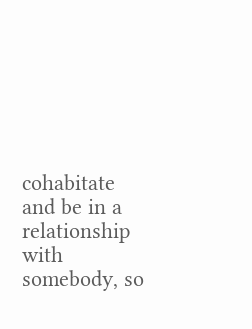cohabitate and be in a relationship with somebody, so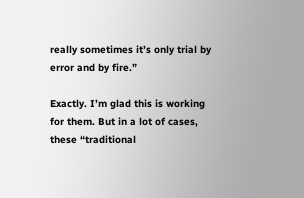really sometimes it’s only trial by error and by fire.”

Exactly. I’m glad this is working for them. But in a lot of cases, these “traditional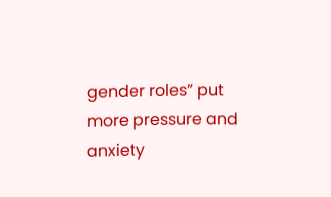gender roles” put more pressure and anxiety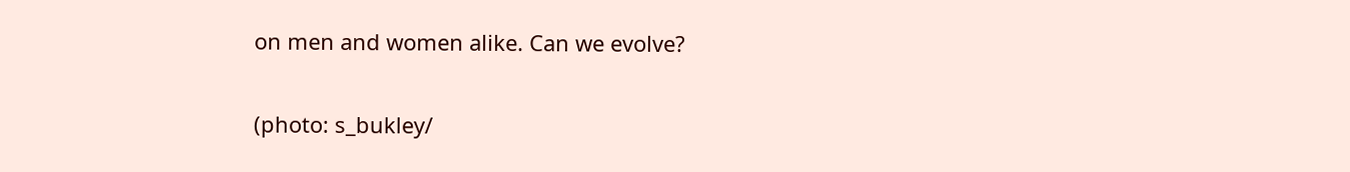on men and women alike. Can we evolve?

(photo: s_bukley/